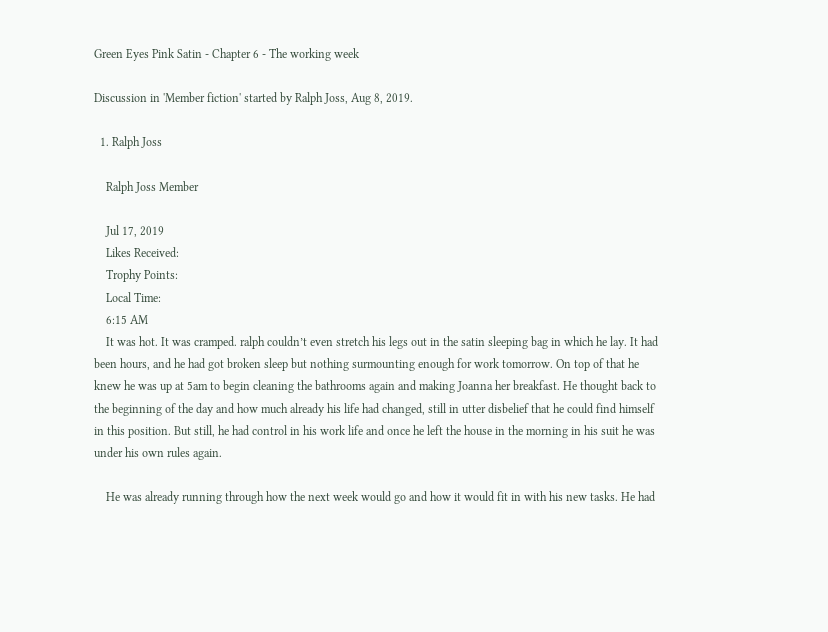Green Eyes Pink Satin - Chapter 6 - The working week

Discussion in 'Member fiction' started by Ralph Joss, Aug 8, 2019.

  1. Ralph Joss

    Ralph Joss Member

    Jul 17, 2019
    Likes Received:
    Trophy Points:
    Local Time:
    6:15 AM
    It was hot. It was cramped. ralph couldn’t even stretch his legs out in the satin sleeping bag in which he lay. It had been hours, and he had got broken sleep but nothing surmounting enough for work tomorrow. On top of that he knew he was up at 5am to begin cleaning the bathrooms again and making Joanna her breakfast. He thought back to the beginning of the day and how much already his life had changed, still in utter disbelief that he could find himself in this position. But still, he had control in his work life and once he left the house in the morning in his suit he was under his own rules again.

    He was already running through how the next week would go and how it would fit in with his new tasks. He had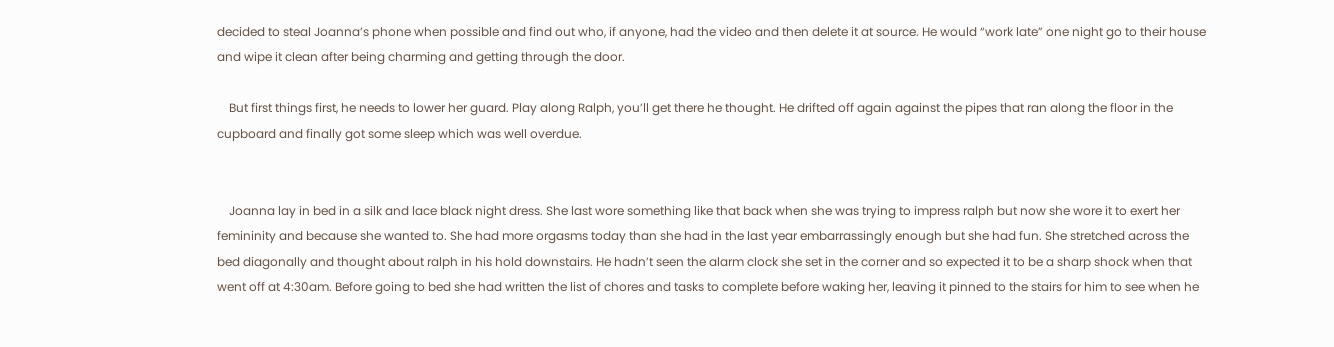decided to steal Joanna’s phone when possible and find out who, if anyone, had the video and then delete it at source. He would “work late” one night go to their house and wipe it clean after being charming and getting through the door.

    But first things first, he needs to lower her guard. Play along Ralph, you’ll get there he thought. He drifted off again against the pipes that ran along the floor in the cupboard and finally got some sleep which was well overdue.


    Joanna lay in bed in a silk and lace black night dress. She last wore something like that back when she was trying to impress ralph but now she wore it to exert her femininity and because she wanted to. She had more orgasms today than she had in the last year embarrassingly enough but she had fun. She stretched across the bed diagonally and thought about ralph in his hold downstairs. He hadn’t seen the alarm clock she set in the corner and so expected it to be a sharp shock when that went off at 4:30am. Before going to bed she had written the list of chores and tasks to complete before waking her, leaving it pinned to the stairs for him to see when he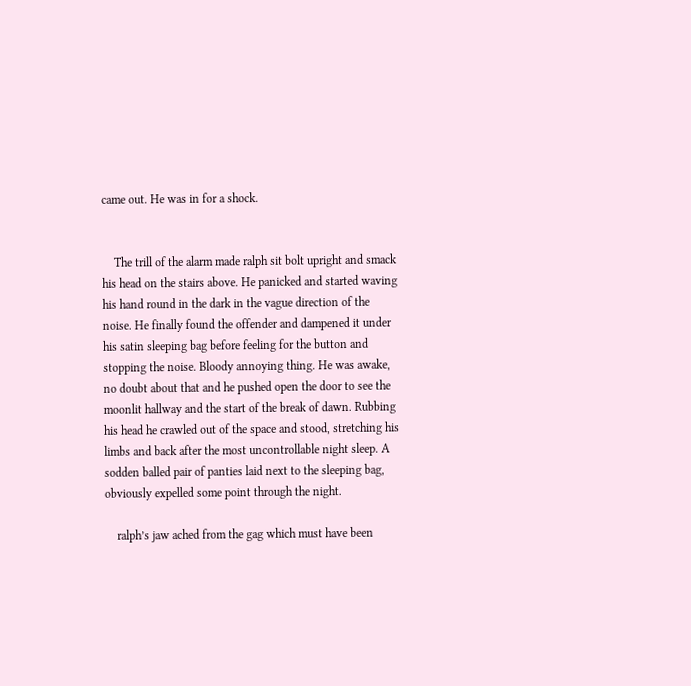came out. He was in for a shock.


    The trill of the alarm made ralph sit bolt upright and smack his head on the stairs above. He panicked and started waving his hand round in the dark in the vague direction of the noise. He finally found the offender and dampened it under his satin sleeping bag before feeling for the button and stopping the noise. Bloody annoying thing. He was awake, no doubt about that and he pushed open the door to see the moonlit hallway and the start of the break of dawn. Rubbing his head he crawled out of the space and stood, stretching his limbs and back after the most uncontrollable night sleep. A sodden balled pair of panties laid next to the sleeping bag, obviously expelled some point through the night.

    ralph’s jaw ached from the gag which must have been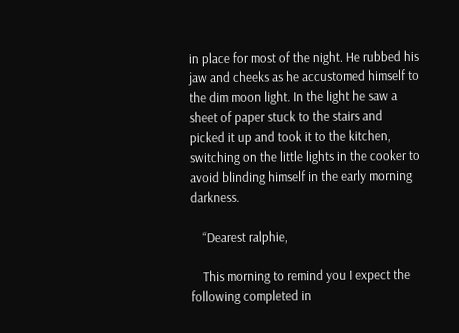in place for most of the night. He rubbed his jaw and cheeks as he accustomed himself to the dim moon light. In the light he saw a sheet of paper stuck to the stairs and picked it up and took it to the kitchen, switching on the little lights in the cooker to avoid blinding himself in the early morning darkness.

    “Dearest ralphie,

    This morning to remind you I expect the following completed in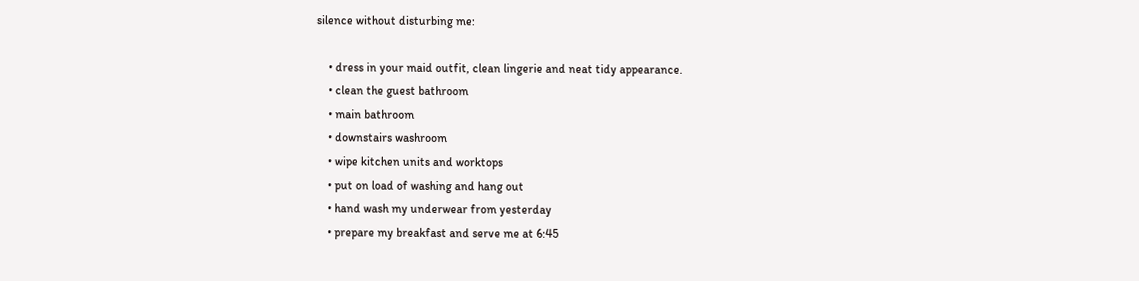silence without disturbing me:

    • dress in your maid outfit, clean lingerie and neat tidy appearance.
    • clean the guest bathroom
    • main bathroom
    • downstairs washroom
    • wipe kitchen units and worktops
    • put on load of washing and hang out
    • hand wash my underwear from yesterday
    • prepare my breakfast and serve me at 6:45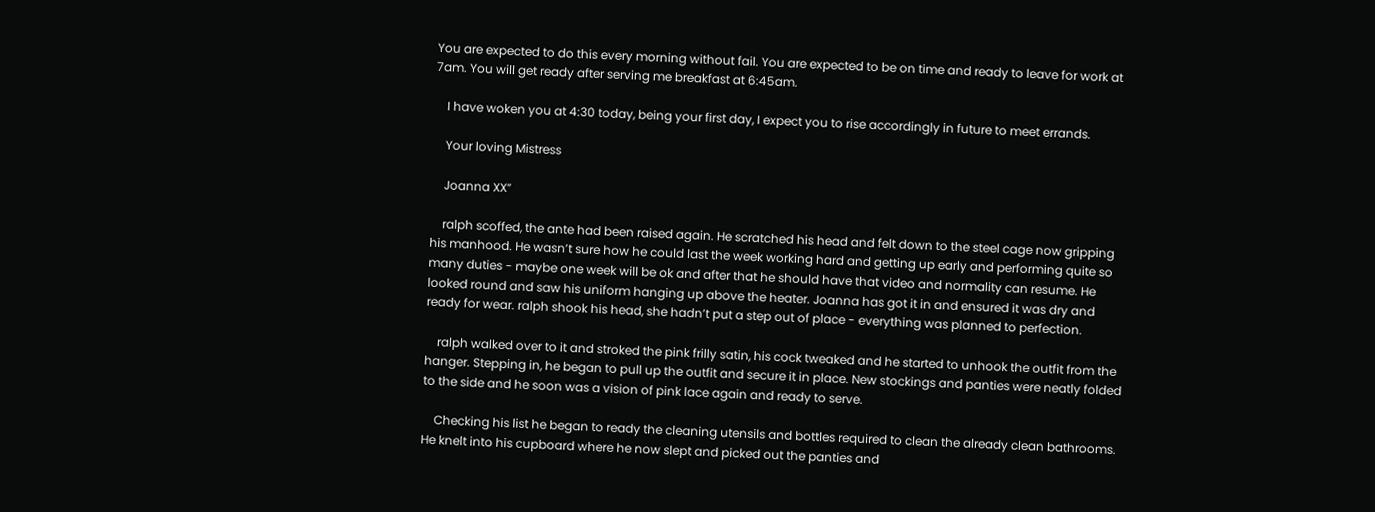You are expected to do this every morning without fail. You are expected to be on time and ready to leave for work at 7am. You will get ready after serving me breakfast at 6:45am.

    I have woken you at 4:30 today, being your first day, I expect you to rise accordingly in future to meet errands.

    Your loving Mistress

    Joanna XX”

    ralph scoffed, the ante had been raised again. He scratched his head and felt down to the steel cage now gripping his manhood. He wasn’t sure how he could last the week working hard and getting up early and performing quite so many duties - maybe one week will be ok and after that he should have that video and normality can resume. He looked round and saw his uniform hanging up above the heater. Joanna has got it in and ensured it was dry and ready for wear. ralph shook his head, she hadn’t put a step out of place - everything was planned to perfection.

    ralph walked over to it and stroked the pink frilly satin, his cock tweaked and he started to unhook the outfit from the hanger. Stepping in, he began to pull up the outfit and secure it in place. New stockings and panties were neatly folded to the side and he soon was a vision of pink lace again and ready to serve.

    Checking his list he began to ready the cleaning utensils and bottles required to clean the already clean bathrooms. He knelt into his cupboard where he now slept and picked out the panties and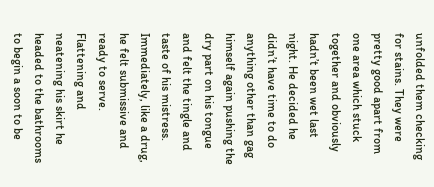unfolded them checking for stains. They were pretty good apart from one area which stuck together and obviously hadn’t been wet last night. He decided he didn’t have time to do anything other than gag himself again pushing the dry part on his tongue and felt the tingle and taste of his mistress. Immediately, like a drug, he felt submissive and ready to serve. Flattening and neatening his skirt he headed to the bathrooms to begin a soon to be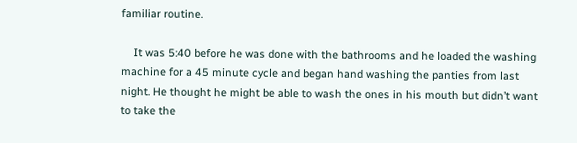familiar routine.

    It was 5:40 before he was done with the bathrooms and he loaded the washing machine for a 45 minute cycle and began hand washing the panties from last night. He thought he might be able to wash the ones in his mouth but didn’t want to take the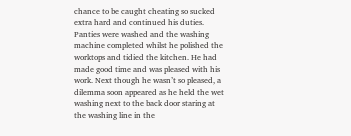chance to be caught cheating so sucked extra hard and continued his duties. Panties were washed and the washing machine completed whilst he polished the worktops and tidied the kitchen. He had made good time and was pleased with his work. Next though he wasn’t so pleased, a dilemma soon appeared as he held the wet washing next to the back door staring at the washing line in the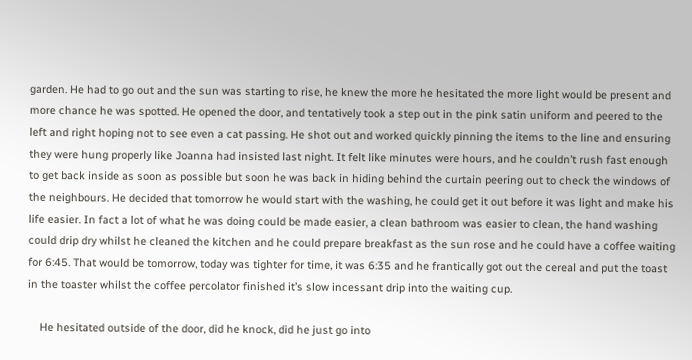garden. He had to go out and the sun was starting to rise, he knew the more he hesitated the more light would be present and more chance he was spotted. He opened the door, and tentatively took a step out in the pink satin uniform and peered to the left and right hoping not to see even a cat passing. He shot out and worked quickly pinning the items to the line and ensuring they were hung properly like Joanna had insisted last night. It felt like minutes were hours, and he couldn’t rush fast enough to get back inside as soon as possible but soon he was back in hiding behind the curtain peering out to check the windows of the neighbours. He decided that tomorrow he would start with the washing, he could get it out before it was light and make his life easier. In fact a lot of what he was doing could be made easier, a clean bathroom was easier to clean, the hand washing could drip dry whilst he cleaned the kitchen and he could prepare breakfast as the sun rose and he could have a coffee waiting for 6:45. That would be tomorrow, today was tighter for time, it was 6:35 and he frantically got out the cereal and put the toast in the toaster whilst the coffee percolator finished it’s slow incessant drip into the waiting cup.

    He hesitated outside of the door, did he knock, did he just go into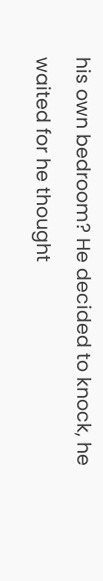his own bedroom? He decided to knock, he waited for he thought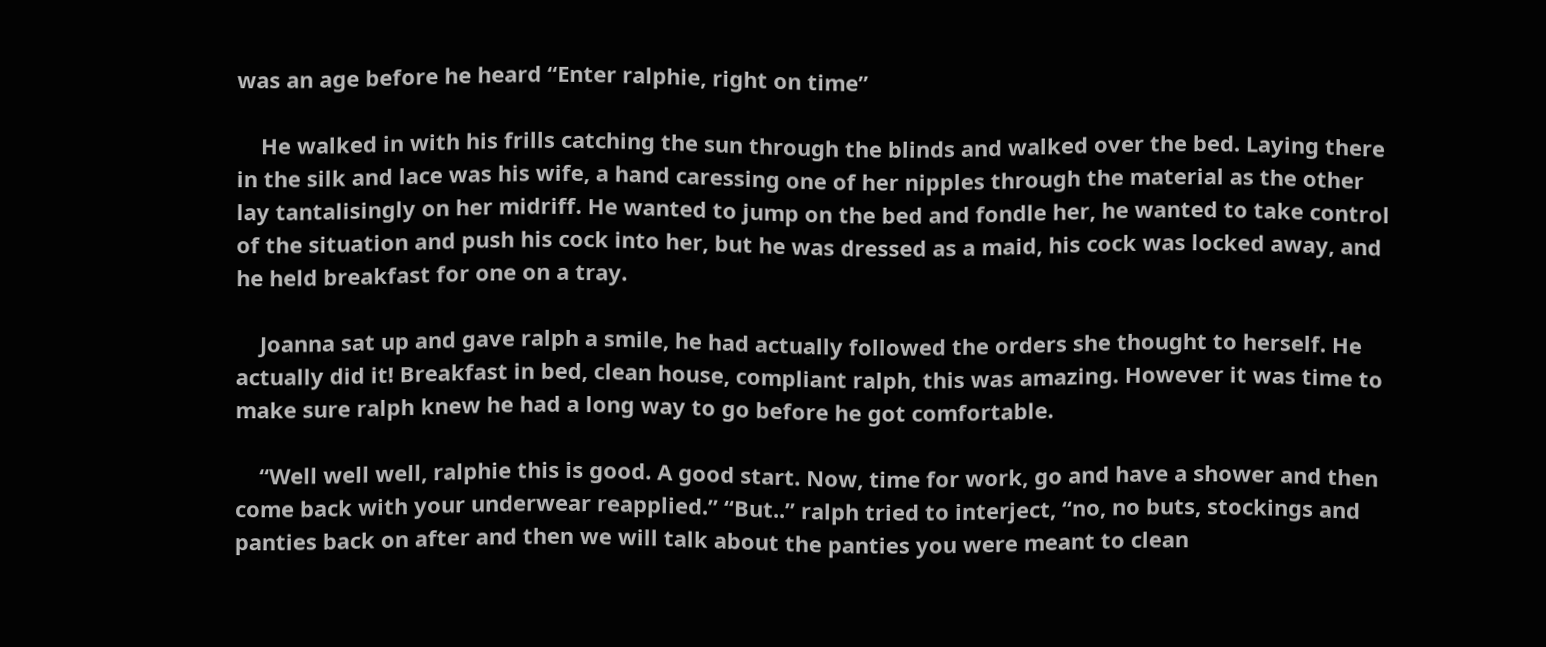was an age before he heard “Enter ralphie, right on time”

    He walked in with his frills catching the sun through the blinds and walked over the bed. Laying there in the silk and lace was his wife, a hand caressing one of her nipples through the material as the other lay tantalisingly on her midriff. He wanted to jump on the bed and fondle her, he wanted to take control of the situation and push his cock into her, but he was dressed as a maid, his cock was locked away, and he held breakfast for one on a tray.

    Joanna sat up and gave ralph a smile, he had actually followed the orders she thought to herself. He actually did it! Breakfast in bed, clean house, compliant ralph, this was amazing. However it was time to make sure ralph knew he had a long way to go before he got comfortable.

    “Well well well, ralphie this is good. A good start. Now, time for work, go and have a shower and then come back with your underwear reapplied.” “But..” ralph tried to interject, “no, no buts, stockings and panties back on after and then we will talk about the panties you were meant to clean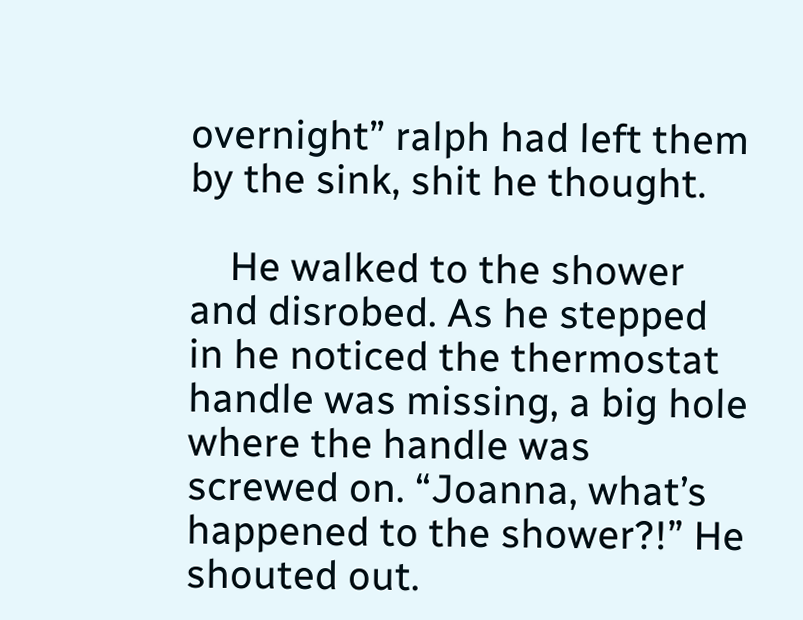overnight” ralph had left them by the sink, shit he thought.

    He walked to the shower and disrobed. As he stepped in he noticed the thermostat handle was missing, a big hole where the handle was screwed on. “Joanna, what’s happened to the shower?!” He shouted out.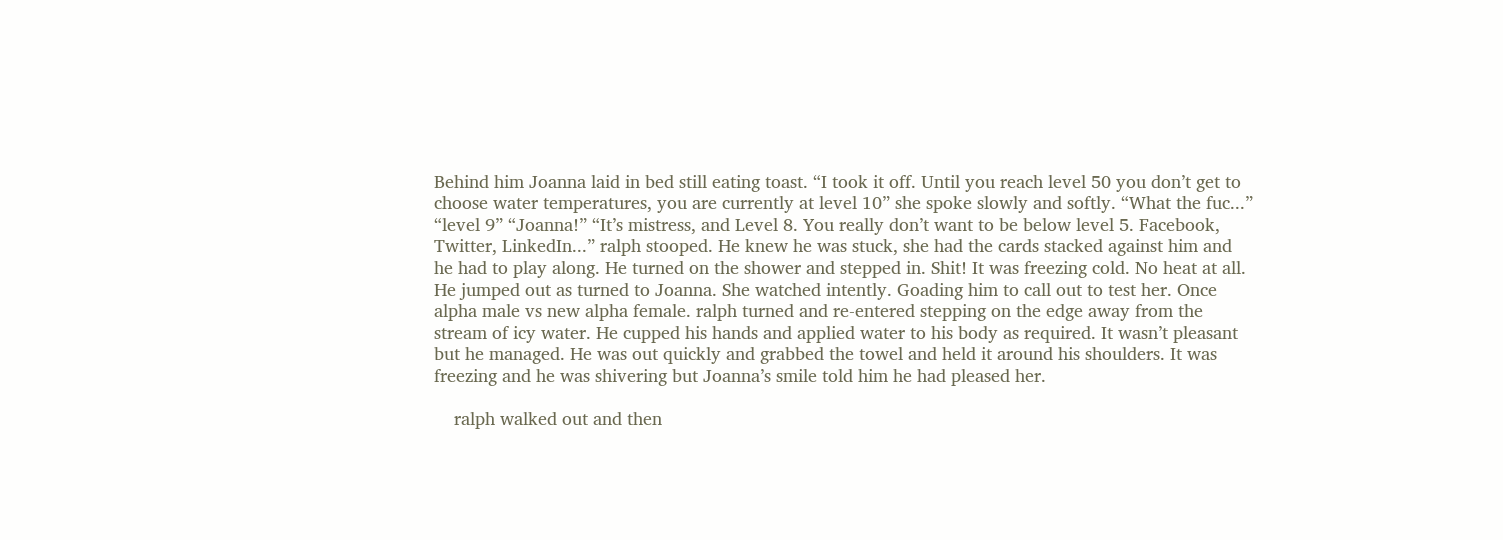Behind him Joanna laid in bed still eating toast. “I took it off. Until you reach level 50 you don’t get to choose water temperatures, you are currently at level 10” she spoke slowly and softly. “What the fuc...” “level 9” “Joanna!” “It’s mistress, and Level 8. You really don’t want to be below level 5. Facebook, Twitter, LinkedIn...” ralph stooped. He knew he was stuck, she had the cards stacked against him and he had to play along. He turned on the shower and stepped in. Shit! It was freezing cold. No heat at all. He jumped out as turned to Joanna. She watched intently. Goading him to call out to test her. Once alpha male vs new alpha female. ralph turned and re-entered stepping on the edge away from the stream of icy water. He cupped his hands and applied water to his body as required. It wasn’t pleasant but he managed. He was out quickly and grabbed the towel and held it around his shoulders. It was freezing and he was shivering but Joanna’s smile told him he had pleased her.

    ralph walked out and then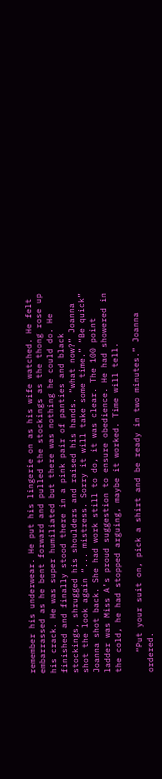remember his underwear. He put his lingerie on as his wife watched. He felt embarrassed as he bent forward and pulled the stockings as the thong rose up his crack. He was super humiliated but there was nothing he could do. He finished and finally stood there in a pink pair of panties and black stockings, shrugged his shoulders and raised his hands. “what now?” Joanna shot the look again “... mistress. Sorry it will take some time.” “Be quick” Joanna shot back. She had work still to do, it was clear. The 100 point ladder was Miss A’s proud suggestion to ensure obedience. He had showered in the cold, he had stopped arguing, maybe it worked. Time will tell.

    “Put your suit on, pick a shirt and be ready in two minutes.” Joanna ordered.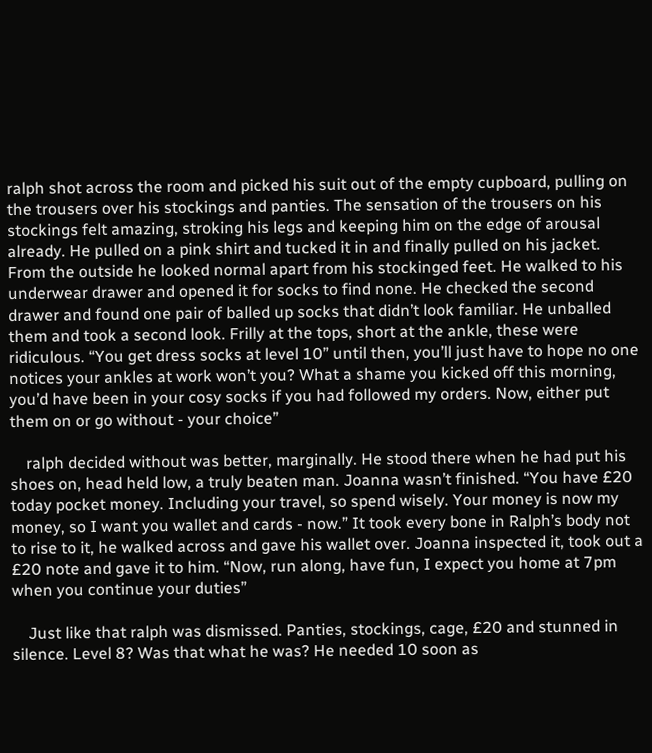ralph shot across the room and picked his suit out of the empty cupboard, pulling on the trousers over his stockings and panties. The sensation of the trousers on his stockings felt amazing, stroking his legs and keeping him on the edge of arousal already. He pulled on a pink shirt and tucked it in and finally pulled on his jacket. From the outside he looked normal apart from his stockinged feet. He walked to his underwear drawer and opened it for socks to find none. He checked the second drawer and found one pair of balled up socks that didn’t look familiar. He unballed them and took a second look. Frilly at the tops, short at the ankle, these were ridiculous. “You get dress socks at level 10” until then, you’ll just have to hope no one notices your ankles at work won’t you? What a shame you kicked off this morning, you’d have been in your cosy socks if you had followed my orders. Now, either put them on or go without - your choice”

    ralph decided without was better, marginally. He stood there when he had put his shoes on, head held low, a truly beaten man. Joanna wasn’t finished. “You have £20 today pocket money. Including your travel, so spend wisely. Your money is now my money, so I want you wallet and cards - now.” It took every bone in Ralph’s body not to rise to it, he walked across and gave his wallet over. Joanna inspected it, took out a £20 note and gave it to him. “Now, run along, have fun, I expect you home at 7pm when you continue your duties”

    Just like that ralph was dismissed. Panties, stockings, cage, £20 and stunned in silence. Level 8? Was that what he was? He needed 10 soon as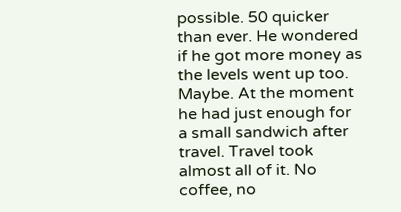possible. 50 quicker than ever. He wondered if he got more money as the levels went up too. Maybe. At the moment he had just enough for a small sandwich after travel. Travel took almost all of it. No coffee, no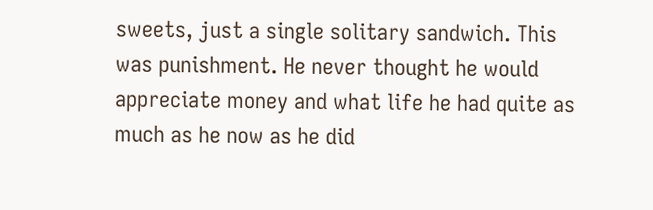sweets, just a single solitary sandwich. This was punishment. He never thought he would appreciate money and what life he had quite as much as he now as he did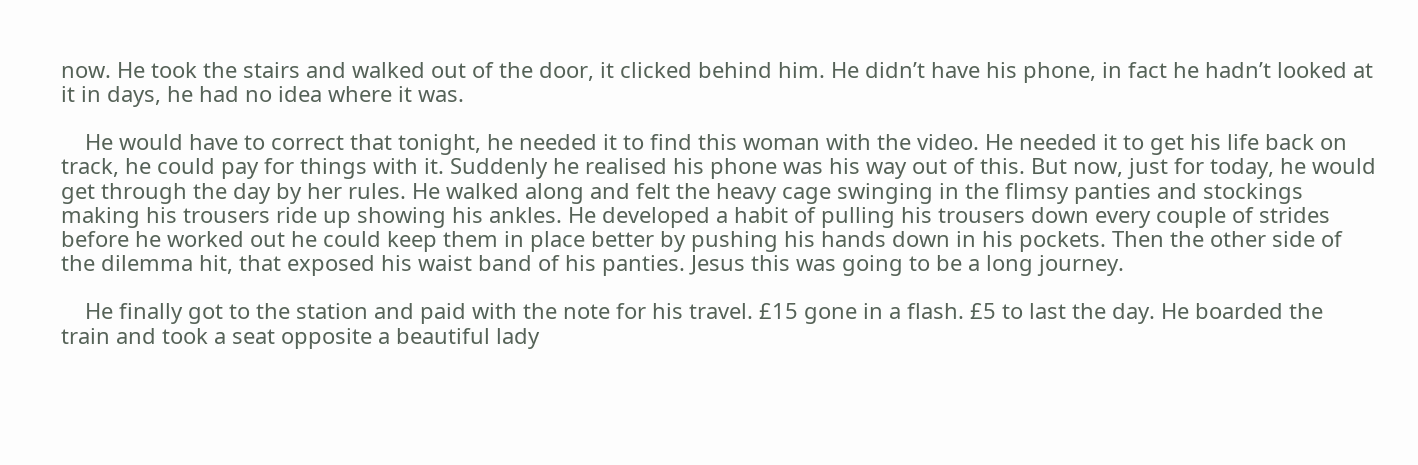now. He took the stairs and walked out of the door, it clicked behind him. He didn’t have his phone, in fact he hadn’t looked at it in days, he had no idea where it was.

    He would have to correct that tonight, he needed it to find this woman with the video. He needed it to get his life back on track, he could pay for things with it. Suddenly he realised his phone was his way out of this. But now, just for today, he would get through the day by her rules. He walked along and felt the heavy cage swinging in the flimsy panties and stockings making his trousers ride up showing his ankles. He developed a habit of pulling his trousers down every couple of strides before he worked out he could keep them in place better by pushing his hands down in his pockets. Then the other side of the dilemma hit, that exposed his waist band of his panties. Jesus this was going to be a long journey.

    He finally got to the station and paid with the note for his travel. £15 gone in a flash. £5 to last the day. He boarded the train and took a seat opposite a beautiful lady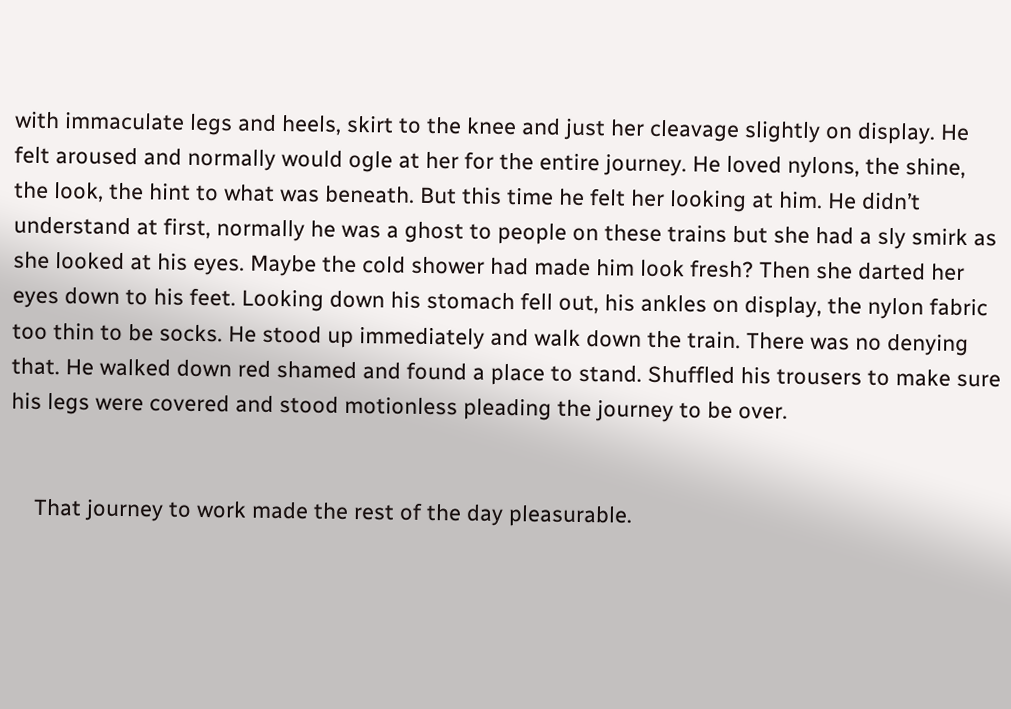with immaculate legs and heels, skirt to the knee and just her cleavage slightly on display. He felt aroused and normally would ogle at her for the entire journey. He loved nylons, the shine, the look, the hint to what was beneath. But this time he felt her looking at him. He didn’t understand at first, normally he was a ghost to people on these trains but she had a sly smirk as she looked at his eyes. Maybe the cold shower had made him look fresh? Then she darted her eyes down to his feet. Looking down his stomach fell out, his ankles on display, the nylon fabric too thin to be socks. He stood up immediately and walk down the train. There was no denying that. He walked down red shamed and found a place to stand. Shuffled his trousers to make sure his legs were covered and stood motionless pleading the journey to be over.


    That journey to work made the rest of the day pleasurable.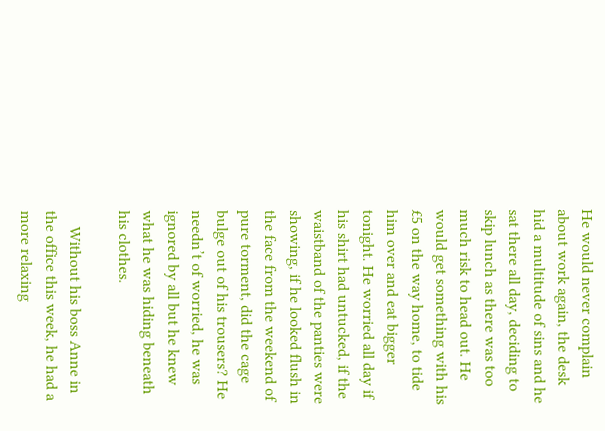He would never complain about work again, the desk hid a multitude of sins and he sat there all day, deciding to skip lunch as there was too much risk to head out. He would get something with his £5 on the way home, to tide him over and eat bigger tonight. He worried all day if his shirt had untucked, if the waistband of the panties were showing, if he looked flush in the face from the weekend of pure torment, did the cage bulge out of his trousers? He needn’t of worried, he was ignored by all but he knew what he was hiding beneath his clothes.

    Without his boss Anne in the office this week, he had a more relaxing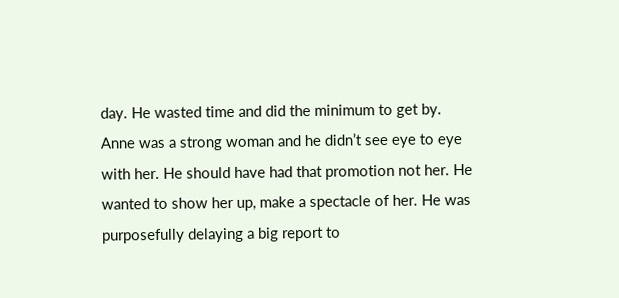day. He wasted time and did the minimum to get by. Anne was a strong woman and he didn’t see eye to eye with her. He should have had that promotion not her. He wanted to show her up, make a spectacle of her. He was purposefully delaying a big report to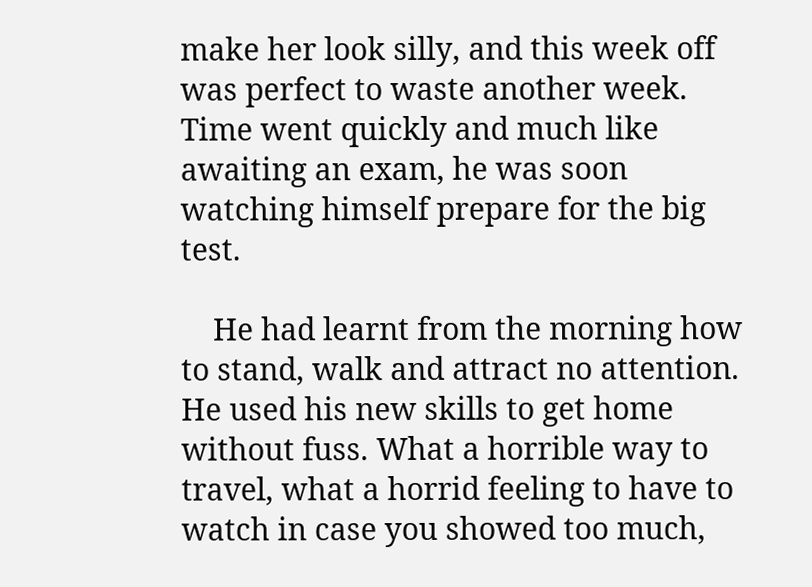make her look silly, and this week off was perfect to waste another week. Time went quickly and much like awaiting an exam, he was soon watching himself prepare for the big test.

    He had learnt from the morning how to stand, walk and attract no attention. He used his new skills to get home without fuss. What a horrible way to travel, what a horrid feeling to have to watch in case you showed too much,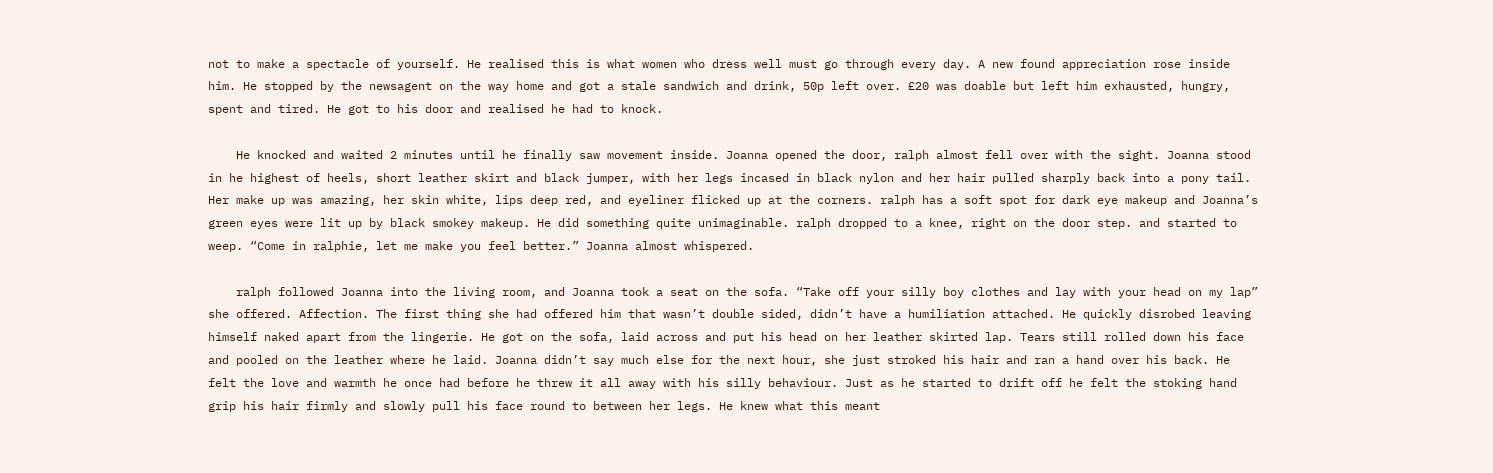not to make a spectacle of yourself. He realised this is what women who dress well must go through every day. A new found appreciation rose inside him. He stopped by the newsagent on the way home and got a stale sandwich and drink, 50p left over. £20 was doable but left him exhausted, hungry, spent and tired. He got to his door and realised he had to knock.

    He knocked and waited 2 minutes until he finally saw movement inside. Joanna opened the door, ralph almost fell over with the sight. Joanna stood in he highest of heels, short leather skirt and black jumper, with her legs incased in black nylon and her hair pulled sharply back into a pony tail. Her make up was amazing, her skin white, lips deep red, and eyeliner flicked up at the corners. ralph has a soft spot for dark eye makeup and Joanna’s green eyes were lit up by black smokey makeup. He did something quite unimaginable. ralph dropped to a knee, right on the door step. and started to weep. “Come in ralphie, let me make you feel better.” Joanna almost whispered.

    ralph followed Joanna into the living room, and Joanna took a seat on the sofa. “Take off your silly boy clothes and lay with your head on my lap” she offered. Affection. The first thing she had offered him that wasn’t double sided, didn’t have a humiliation attached. He quickly disrobed leaving himself naked apart from the lingerie. He got on the sofa, laid across and put his head on her leather skirted lap. Tears still rolled down his face and pooled on the leather where he laid. Joanna didn’t say much else for the next hour, she just stroked his hair and ran a hand over his back. He felt the love and warmth he once had before he threw it all away with his silly behaviour. Just as he started to drift off he felt the stoking hand grip his hair firmly and slowly pull his face round to between her legs. He knew what this meant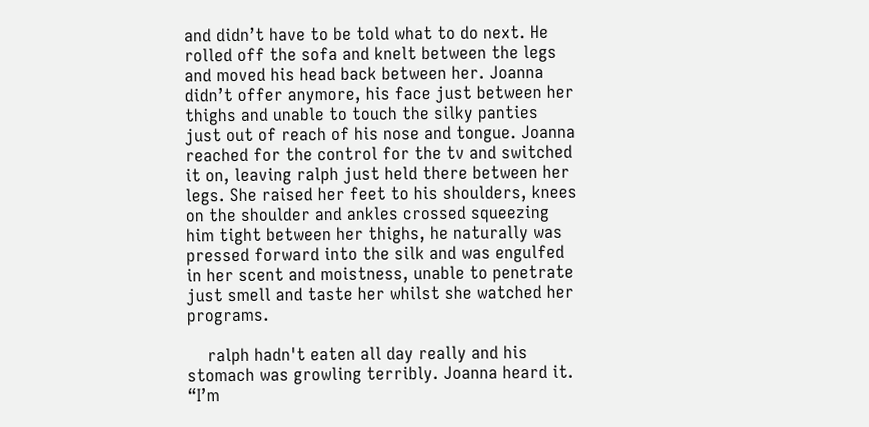and didn’t have to be told what to do next. He rolled off the sofa and knelt between the legs and moved his head back between her. Joanna didn’t offer anymore, his face just between her thighs and unable to touch the silky panties just out of reach of his nose and tongue. Joanna reached for the control for the tv and switched it on, leaving ralph just held there between her legs. She raised her feet to his shoulders, knees on the shoulder and ankles crossed squeezing him tight between her thighs, he naturally was pressed forward into the silk and was engulfed in her scent and moistness, unable to penetrate just smell and taste her whilst she watched her programs.

    ralph hadn't eaten all day really and his stomach was growling terribly. Joanna heard it. “I’m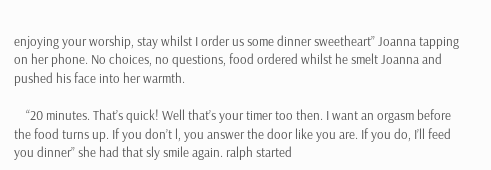enjoying your worship, stay whilst I order us some dinner sweetheart” Joanna tapping on her phone. No choices, no questions, food ordered whilst he smelt Joanna and pushed his face into her warmth.

    “20 minutes. That’s quick! Well that’s your timer too then. I want an orgasm before the food turns up. If you don’t l, you answer the door like you are. If you do, I’ll feed you dinner” she had that sly smile again. ralph started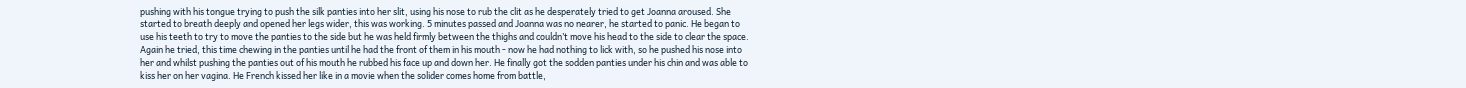pushing with his tongue trying to push the silk panties into her slit, using his nose to rub the clit as he desperately tried to get Joanna aroused. She started to breath deeply and opened her legs wider, this was working. 5 minutes passed and Joanna was no nearer, he started to panic. He began to use his teeth to try to move the panties to the side but he was held firmly between the thighs and couldn’t move his head to the side to clear the space. Again he tried, this time chewing in the panties until he had the front of them in his mouth - now he had nothing to lick with, so he pushed his nose into her and whilst pushing the panties out of his mouth he rubbed his face up and down her. He finally got the sodden panties under his chin and was able to kiss her on her vagina. He French kissed her like in a movie when the solider comes home from battle,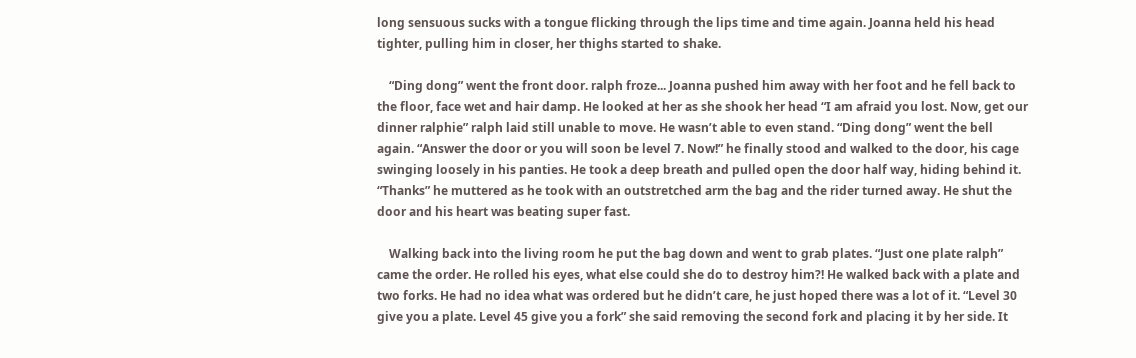long sensuous sucks with a tongue flicking through the lips time and time again. Joanna held his head tighter, pulling him in closer, her thighs started to shake.

    “Ding dong” went the front door. ralph froze... Joanna pushed him away with her foot and he fell back to the floor, face wet and hair damp. He looked at her as she shook her head “I am afraid you lost. Now, get our dinner ralphie” ralph laid still unable to move. He wasn’t able to even stand. “Ding dong” went the bell again. “Answer the door or you will soon be level 7. Now!” he finally stood and walked to the door, his cage swinging loosely in his panties. He took a deep breath and pulled open the door half way, hiding behind it. “Thanks” he muttered as he took with an outstretched arm the bag and the rider turned away. He shut the door and his heart was beating super fast.

    Walking back into the living room he put the bag down and went to grab plates. “Just one plate ralph” came the order. He rolled his eyes, what else could she do to destroy him?! He walked back with a plate and two forks. He had no idea what was ordered but he didn’t care, he just hoped there was a lot of it. “Level 30 give you a plate. Level 45 give you a fork” she said removing the second fork and placing it by her side. It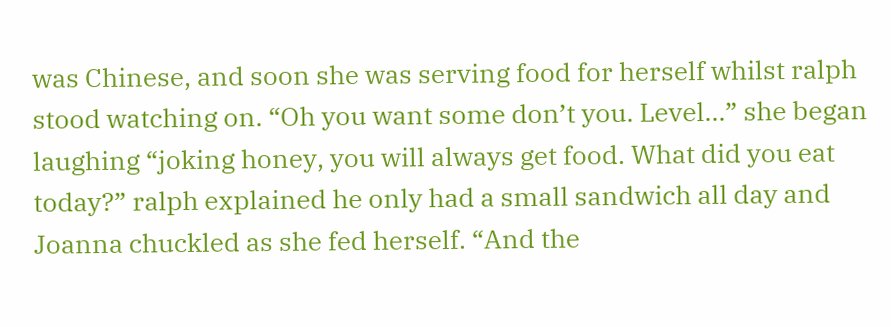was Chinese, and soon she was serving food for herself whilst ralph stood watching on. “Oh you want some don’t you. Level...” she began laughing “joking honey, you will always get food. What did you eat today?” ralph explained he only had a small sandwich all day and Joanna chuckled as she fed herself. “And the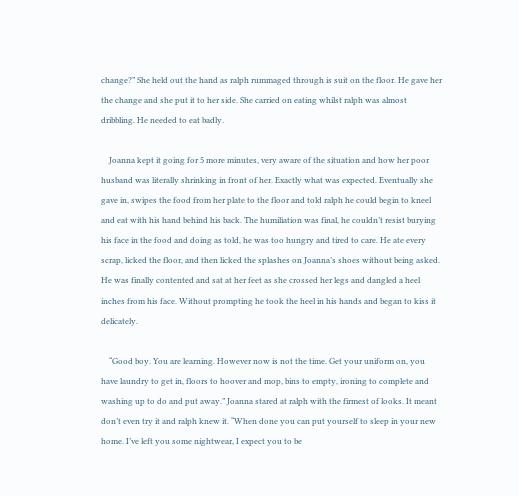change?” She held out the hand as ralph rummaged through is suit on the floor. He gave her the change and she put it to her side. She carried on eating whilst ralph was almost dribbling. He needed to eat badly.

    Joanna kept it going for 5 more minutes, very aware of the situation and how her poor husband was literally shrinking in front of her. Exactly what was expected. Eventually she gave in, swipes the food from her plate to the floor and told ralph he could begin to kneel and eat with his hand behind his back. The humiliation was final, he couldn’t resist burying his face in the food and doing as told, he was too hungry and tired to care. He ate every scrap, licked the floor, and then licked the splashes on Joanna’s shoes without being asked. He was finally contented and sat at her feet as she crossed her legs and dangled a heel inches from his face. Without prompting he took the heel in his hands and began to kiss it delicately.

    “Good boy. You are learning. However now is not the time. Get your uniform on, you have laundry to get in, floors to hoover and mop, bins to empty, ironing to complete and washing up to do and put away.” Joanna stared at ralph with the firmest of looks. It meant don’t even try it and ralph knew it. “When done you can put yourself to sleep in your new home. I’ve left you some nightwear, I expect you to be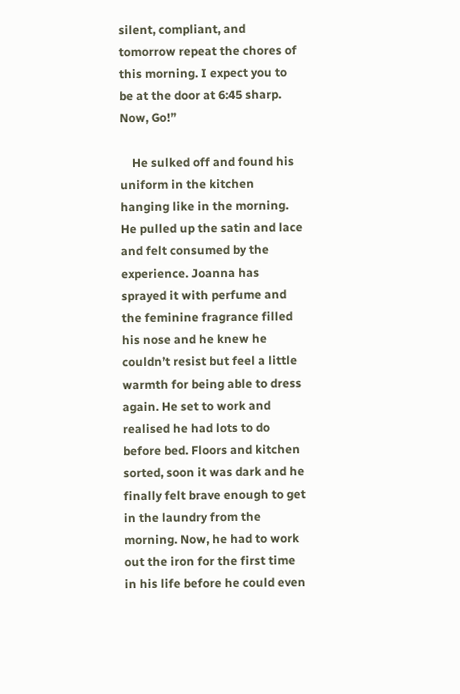silent, compliant, and tomorrow repeat the chores of this morning. I expect you to be at the door at 6:45 sharp. Now, Go!”

    He sulked off and found his uniform in the kitchen hanging like in the morning. He pulled up the satin and lace and felt consumed by the experience. Joanna has sprayed it with perfume and the feminine fragrance filled his nose and he knew he couldn’t resist but feel a little warmth for being able to dress again. He set to work and realised he had lots to do before bed. Floors and kitchen sorted, soon it was dark and he finally felt brave enough to get in the laundry from the morning. Now, he had to work out the iron for the first time in his life before he could even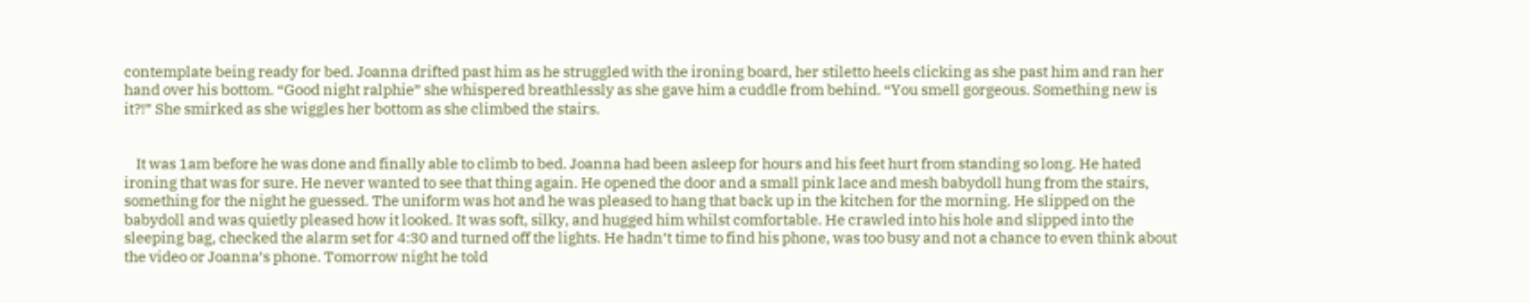contemplate being ready for bed. Joanna drifted past him as he struggled with the ironing board, her stiletto heels clicking as she past him and ran her hand over his bottom. “Good night ralphie” she whispered breathlessly as she gave him a cuddle from behind. “You smell gorgeous. Something new is it?!” She smirked as she wiggles her bottom as she climbed the stairs.


    It was 1am before he was done and finally able to climb to bed. Joanna had been asleep for hours and his feet hurt from standing so long. He hated ironing that was for sure. He never wanted to see that thing again. He opened the door and a small pink lace and mesh babydoll hung from the stairs, something for the night he guessed. The uniform was hot and he was pleased to hang that back up in the kitchen for the morning. He slipped on the babydoll and was quietly pleased how it looked. It was soft, silky, and hugged him whilst comfortable. He crawled into his hole and slipped into the sleeping bag, checked the alarm set for 4:30 and turned off the lights. He hadn’t time to find his phone, was too busy and not a chance to even think about the video or Joanna’s phone. Tomorrow night he told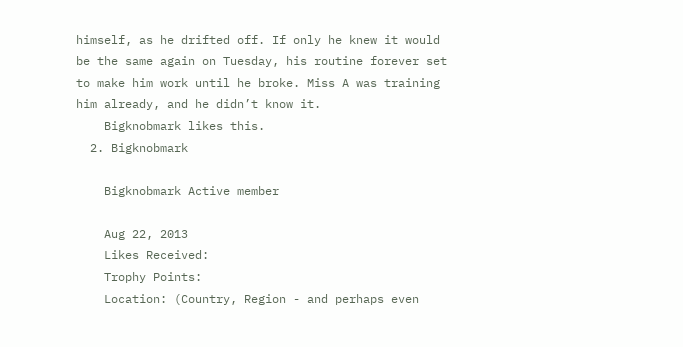himself, as he drifted off. If only he knew it would be the same again on Tuesday, his routine forever set to make him work until he broke. Miss A was training him already, and he didn’t know it.
    Bigknobmark likes this.
  2. Bigknobmark

    Bigknobmark Active member

    Aug 22, 2013
    Likes Received:
    Trophy Points:
    Location: (Country, Region - and perhaps even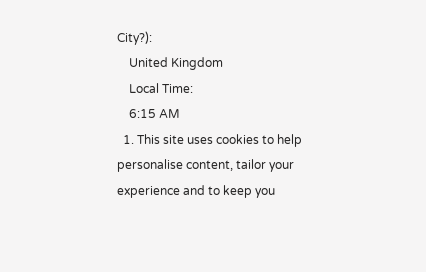City?):
    United Kingdom
    Local Time:
    6:15 AM
  1. This site uses cookies to help personalise content, tailor your experience and to keep you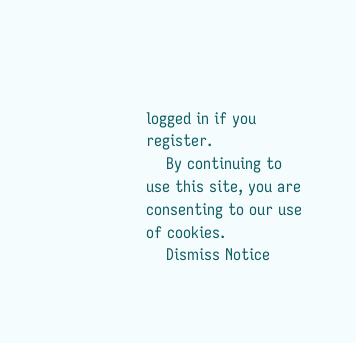logged in if you register.
    By continuing to use this site, you are consenting to our use of cookies.
    Dismiss Notice